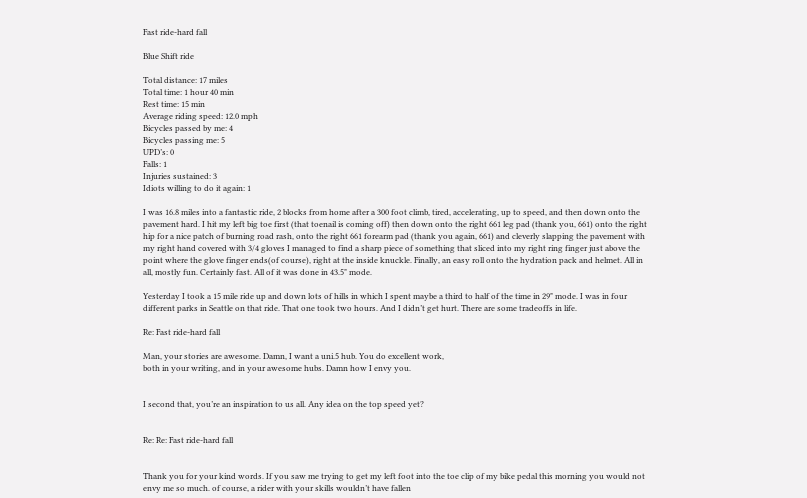Fast ride-hard fall

Blue Shift ride

Total distance: 17 miles
Total time: 1 hour 40 min
Rest time: 15 min
Average riding speed: 12.0 mph
Bicycles passed by me: 4
Bicycles passing me: 5
UPD’s: 0
Falls: 1
Injuries sustained: 3
Idiots willing to do it again: 1

I was 16.8 miles into a fantastic ride, 2 blocks from home after a 300 foot climb, tired, accelerating, up to speed, and then down onto the pavement hard. I hit my left big toe first (that toenail is coming off) then down onto the right 661 leg pad (thank you, 661) onto the right hip for a nice patch of burning road rash, onto the right 661 forearm pad (thank you again, 661) and cleverly slapping the pavement with my right hand covered with 3/4 gloves I managed to find a sharp piece of something that sliced into my right ring finger just above the point where the glove finger ends(of course), right at the inside knuckle. Finally, an easy roll onto the hydration pack and helmet. All in all, mostly fun. Certainly fast. All of it was done in 43.5" mode.

Yesterday I took a 15 mile ride up and down lots of hills in which I spent maybe a third to half of the time in 29" mode. I was in four different parks in Seattle on that ride. That one took two hours. And I didn’t get hurt. There are some tradeoffs in life.

Re: Fast ride-hard fall

Man, your stories are awesome. Damn, I want a uni.5 hub. You do excellent work,
both in your writing, and in your awesome hubs. Damn how I envy you.


I second that, you’re an inspiration to us all. Any idea on the top speed yet?


Re: Re: Fast ride-hard fall


Thank you for your kind words. If you saw me trying to get my left foot into the toe clip of my bike pedal this morning you would not envy me so much. of course, a rider with your skills wouldn’t have fallen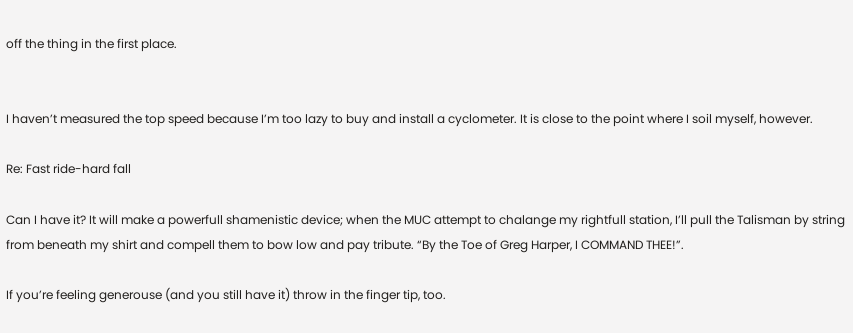off the thing in the first place.


I haven’t measured the top speed because I’m too lazy to buy and install a cyclometer. It is close to the point where I soil myself, however.

Re: Fast ride-hard fall

Can I have it? It will make a powerfull shamenistic device; when the MUC attempt to chalange my rightfull station, I’ll pull the Talisman by string from beneath my shirt and compell them to bow low and pay tribute. “By the Toe of Greg Harper, I COMMAND THEE!”.

If you’re feeling generouse (and you still have it) throw in the finger tip, too.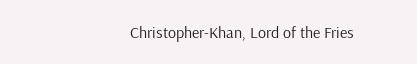Christopher-Khan, Lord of the Fries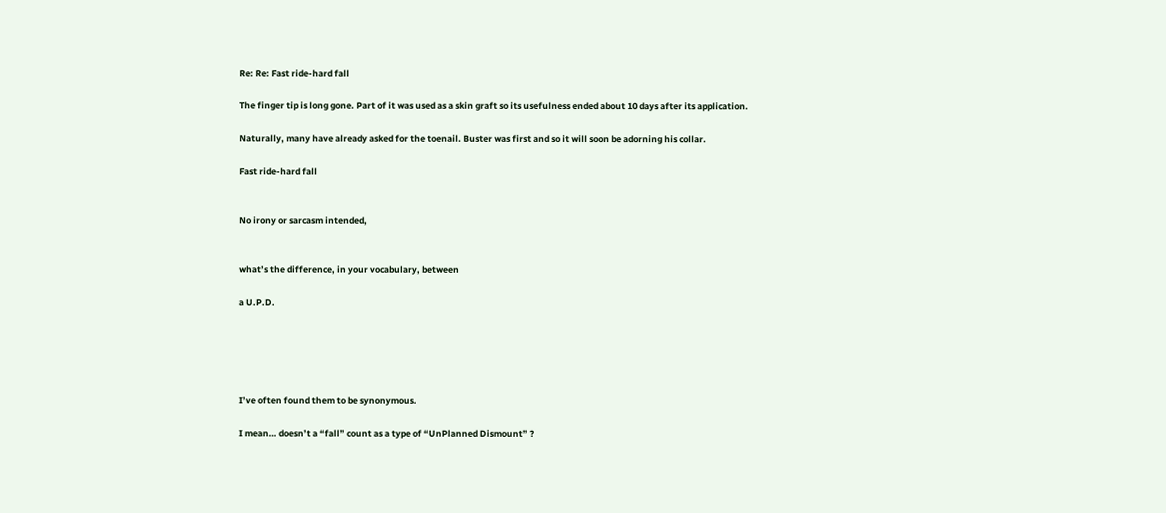Re: Re: Fast ride-hard fall

The finger tip is long gone. Part of it was used as a skin graft so its usefulness ended about 10 days after its application.

Naturally, many have already asked for the toenail. Buster was first and so it will soon be adorning his collar.

Fast ride-hard fall


No irony or sarcasm intended,


what’s the difference, in your vocabulary, between

a U.P.D.





I’ve often found them to be synonymous.

I mean… doesn’t a “fall” count as a type of “UnPlanned Dismount” ?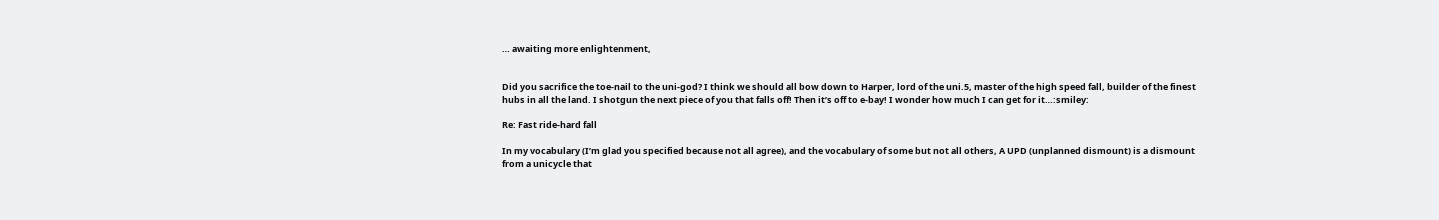… awaiting more enlightenment,


Did you sacrifice the toe-nail to the uni-god? I think we should all bow down to Harper, lord of the uni.5, master of the high speed fall, builder of the finest hubs in all the land. I shotgun the next piece of you that falls off! Then it’s off to e-bay! I wonder how much I can get for it…:smiley:

Re: Fast ride-hard fall

In my vocabulary (I’m glad you specified because not all agree), and the vocabulary of some but not all others, A UPD (unplanned dismount) is a dismount from a unicycle that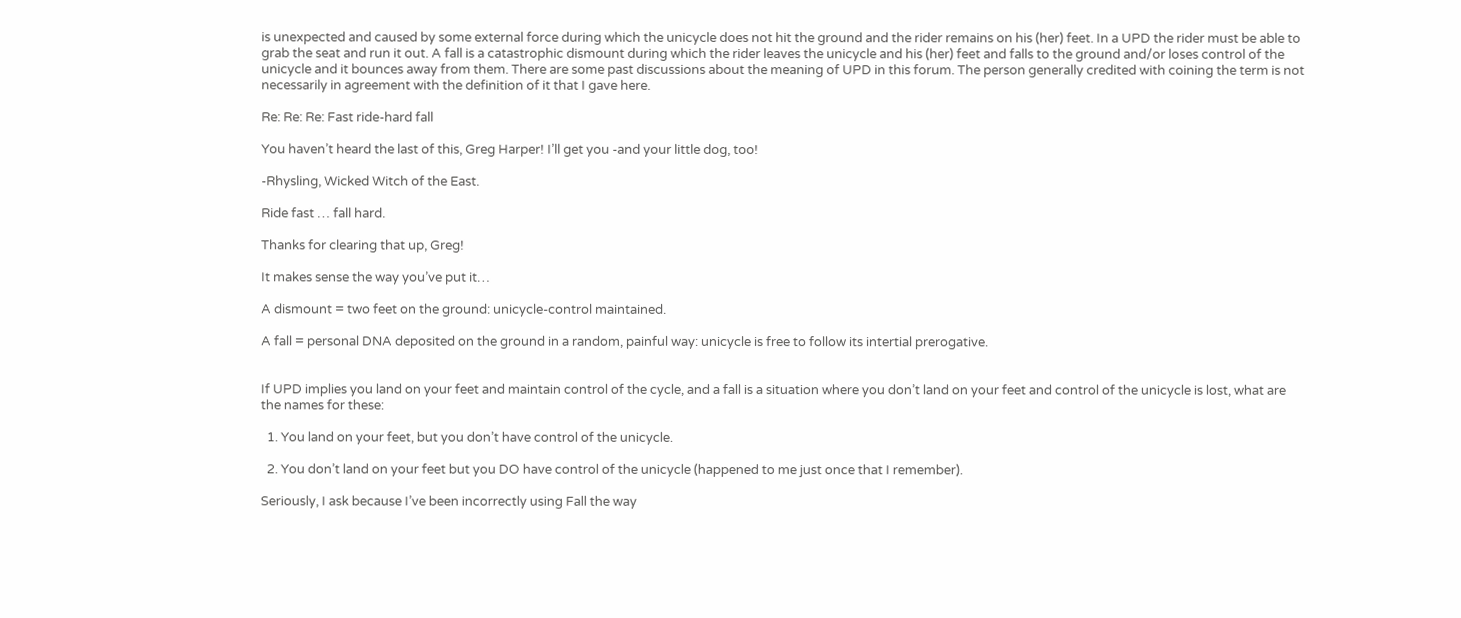is unexpected and caused by some external force during which the unicycle does not hit the ground and the rider remains on his (her) feet. In a UPD the rider must be able to grab the seat and run it out. A fall is a catastrophic dismount during which the rider leaves the unicycle and his (her) feet and falls to the ground and/or loses control of the unicycle and it bounces away from them. There are some past discussions about the meaning of UPD in this forum. The person generally credited with coining the term is not necessarily in agreement with the definition of it that I gave here.

Re: Re: Re: Fast ride-hard fall

You haven’t heard the last of this, Greg Harper! I’ll get you -and your little dog, too!

-Rhysling, Wicked Witch of the East.

Ride fast … fall hard.

Thanks for clearing that up, Greg!

It makes sense the way you’ve put it…

A dismount = two feet on the ground: unicycle-control maintained.

A fall = personal DNA deposited on the ground in a random, painful way: unicycle is free to follow its intertial prerogative.


If UPD implies you land on your feet and maintain control of the cycle, and a fall is a situation where you don’t land on your feet and control of the unicycle is lost, what are the names for these:

  1. You land on your feet, but you don’t have control of the unicycle.

  2. You don’t land on your feet but you DO have control of the unicycle (happened to me just once that I remember).

Seriously, I ask because I’ve been incorrectly using Fall the way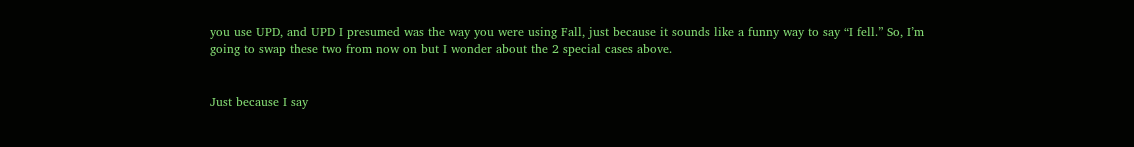you use UPD, and UPD I presumed was the way you were using Fall, just because it sounds like a funny way to say “I fell.” So, I’m going to swap these two from now on but I wonder about the 2 special cases above.


Just because I say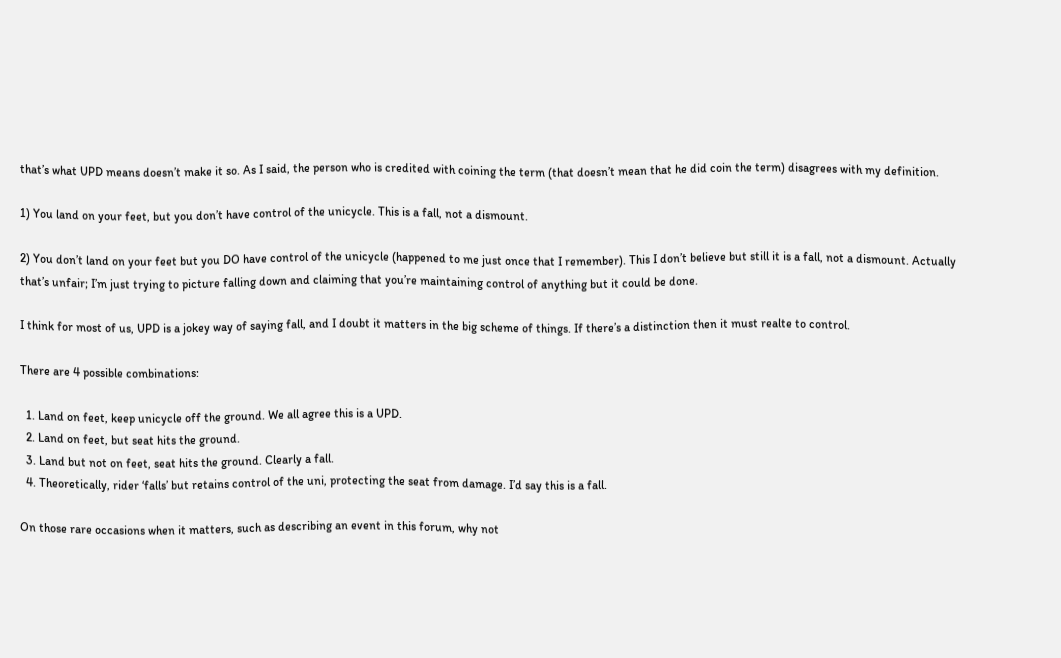that’s what UPD means doesn’t make it so. As I said, the person who is credited with coining the term (that doesn’t mean that he did coin the term) disagrees with my definition.

1) You land on your feet, but you don’t have control of the unicycle. This is a fall, not a dismount.

2) You don’t land on your feet but you DO have control of the unicycle (happened to me just once that I remember). This I don’t believe but still it is a fall, not a dismount. Actually that’s unfair; I’m just trying to picture falling down and claiming that you’re maintaining control of anything but it could be done.

I think for most of us, UPD is a jokey way of saying fall, and I doubt it matters in the big scheme of things. If there’s a distinction then it must realte to control.

There are 4 possible combinations:

  1. Land on feet, keep unicycle off the ground. We all agree this is a UPD.
  2. Land on feet, but seat hits the ground.
  3. Land but not on feet, seat hits the ground. Clearly a fall.
  4. Theoretically, rider ‘falls’ but retains control of the uni, protecting the seat from damage. I’d say this is a fall.

On those rare occasions when it matters, such as describing an event in this forum, why not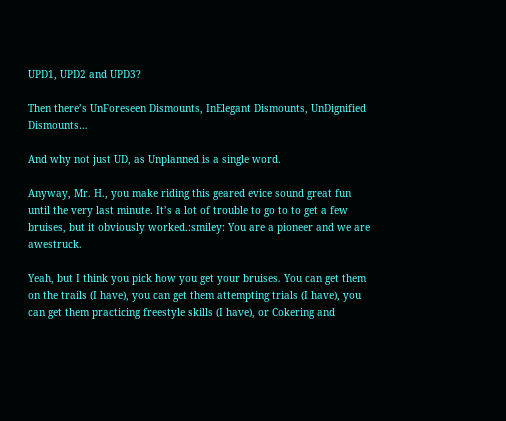UPD1, UPD2 and UPD3?

Then there’s UnForeseen Dismounts, InElegant Dismounts, UnDignified Dismounts…

And why not just UD, as Unplanned is a single word.

Anyway, Mr. H., you make riding this geared evice sound great fun until the very last minute. It’s a lot of trouble to go to to get a few bruises, but it obviously worked.:smiley: You are a pioneer and we are awestruck.

Yeah, but I think you pick how you get your bruises. You can get them on the trails (I have), you can get them attempting trials (I have), you can get them practicing freestyle skills (I have), or Cokering and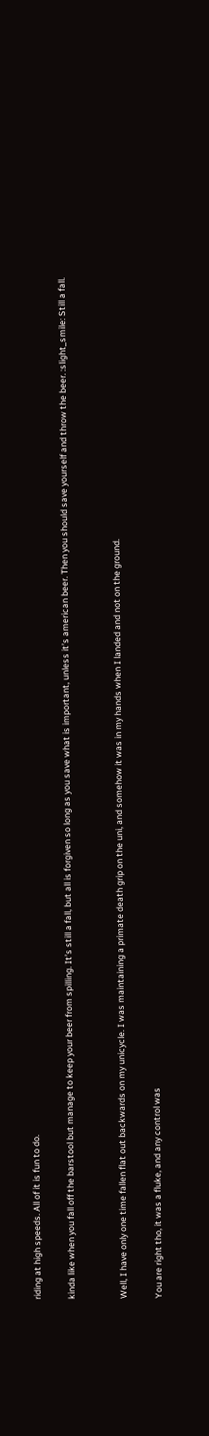riding at high speeds. All of it is fun to do.

kinda like when you fall off the barstool but manage to keep your beer from spilling. It’s still a fall, but all is forgiven so long as you save what is important, unless it’s american beer. Then you should save yourself and throw the beer. :slight_smile: Still a fall.


Well, I have only one time fallen flat out backwards on my unicycle. I was maintaining a primate death grip on the uni, and somehow it was in my hands when I landed and not on the ground.

You are right tho, it was a fluke, and any control was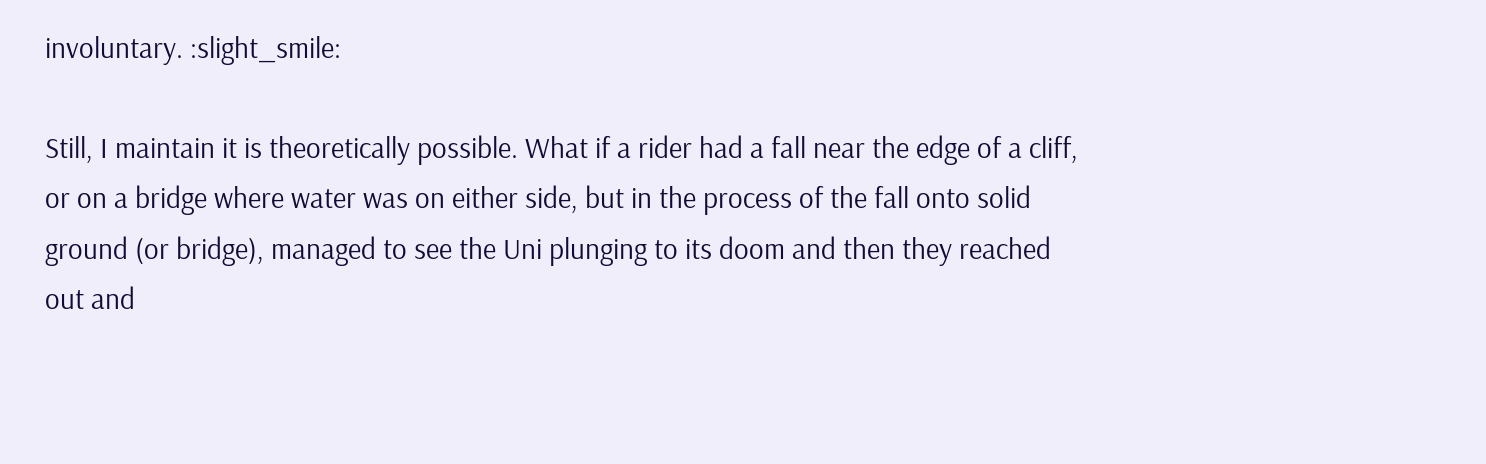involuntary. :slight_smile:

Still, I maintain it is theoretically possible. What if a rider had a fall near the edge of a cliff, or on a bridge where water was on either side, but in the process of the fall onto solid ground (or bridge), managed to see the Uni plunging to its doom and then they reached out and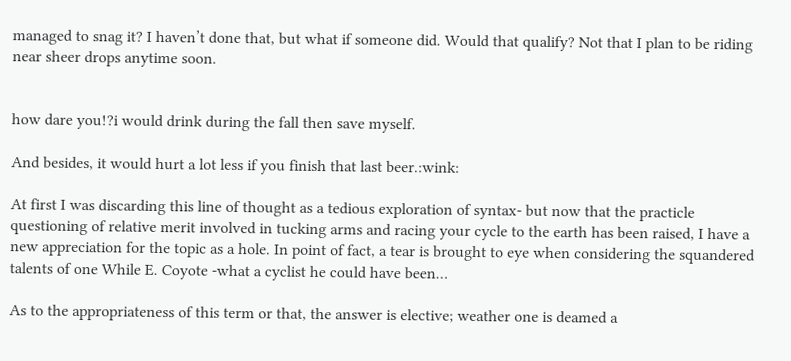managed to snag it? I haven’t done that, but what if someone did. Would that qualify? Not that I plan to be riding near sheer drops anytime soon.


how dare you!?i would drink during the fall then save myself.

And besides, it would hurt a lot less if you finish that last beer.:wink:

At first I was discarding this line of thought as a tedious exploration of syntax- but now that the practicle questioning of relative merit involved in tucking arms and racing your cycle to the earth has been raised, I have a new appreciation for the topic as a hole. In point of fact, a tear is brought to eye when considering the squandered talents of one While E. Coyote -what a cyclist he could have been…

As to the appropriateness of this term or that, the answer is elective; weather one is deamed a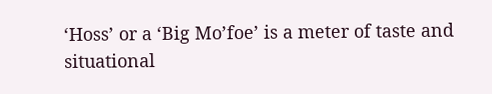‘Hoss’ or a ‘Big Mo’foe’ is a meter of taste and situational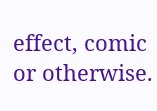effect, comic or otherwise.